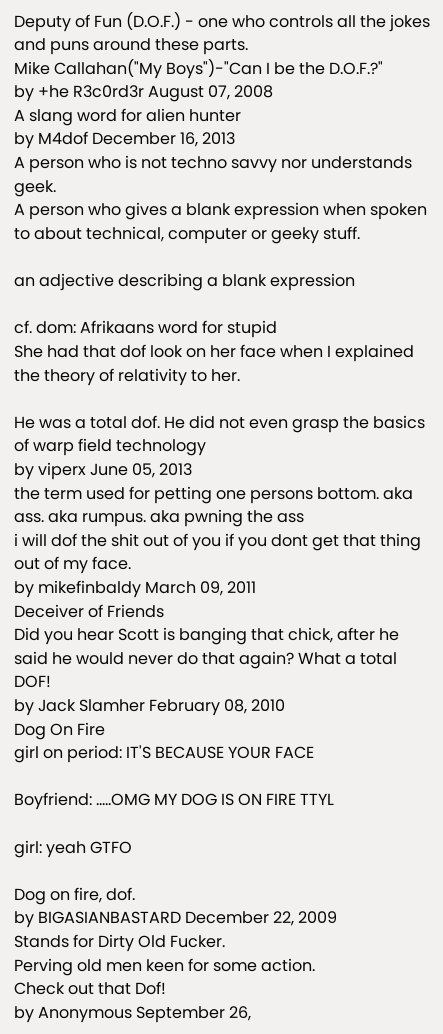Deputy of Fun (D.O.F.) - one who controls all the jokes and puns around these parts.
Mike Callahan("My Boys")-"Can I be the D.O.F.?"
by +he R3c0rd3r August 07, 2008
A slang word for alien hunter
by M4dof December 16, 2013
A person who is not techno savvy nor understands geek.
A person who gives a blank expression when spoken to about technical, computer or geeky stuff.

an adjective describing a blank expression

cf. dom: Afrikaans word for stupid
She had that dof look on her face when I explained the theory of relativity to her.

He was a total dof. He did not even grasp the basics of warp field technology
by viperx June 05, 2013
the term used for petting one persons bottom. aka ass. aka rumpus. aka pwning the ass
i will dof the shit out of you if you dont get that thing out of my face.
by mikefinbaldy March 09, 2011
Deceiver of Friends
Did you hear Scott is banging that chick, after he said he would never do that again? What a total DOF!
by Jack Slamher February 08, 2010
Dog On Fire
girl on period: IT'S BECAUSE YOUR FACE

Boyfriend: .....OMG MY DOG IS ON FIRE TTYL

girl: yeah GTFO

Dog on fire, dof.
by BIGASIANBASTARD December 22, 2009
Stands for Dirty Old Fucker.
Perving old men keen for some action.
Check out that Dof!
by Anonymous September 26,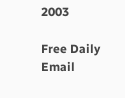2003

Free Daily Email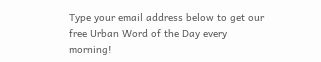Type your email address below to get our free Urban Word of the Day every morning!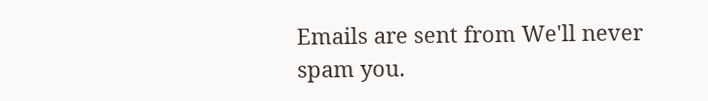Emails are sent from We'll never spam you.